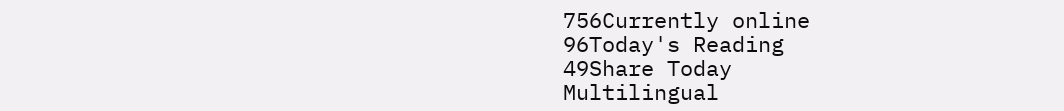756Currently online
96Today's Reading
49Share Today
Multilingual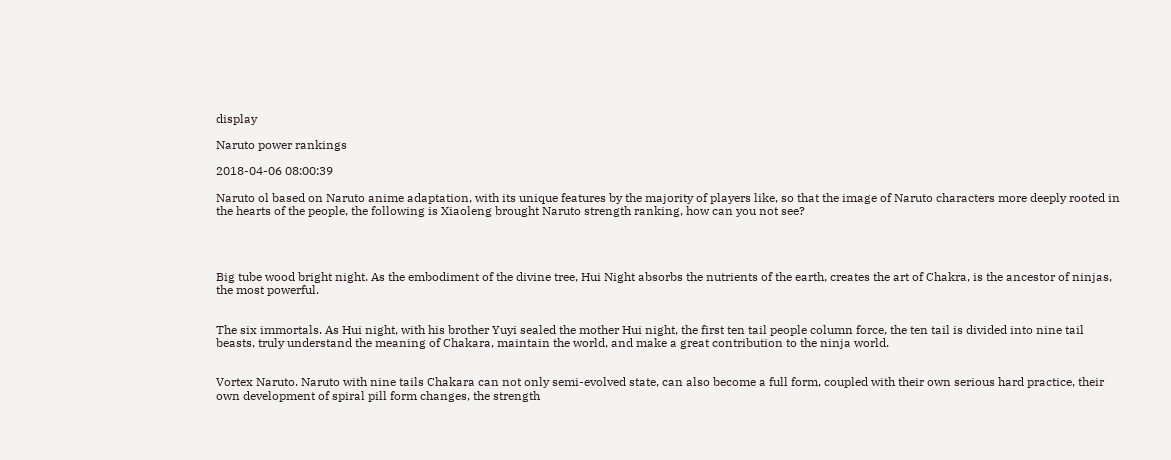display

Naruto power rankings

2018-04-06 08:00:39

Naruto ol based on Naruto anime adaptation, with its unique features by the majority of players like, so that the image of Naruto characters more deeply rooted in the hearts of the people, the following is Xiaoleng brought Naruto strength ranking, how can you not see?




Big tube wood bright night. As the embodiment of the divine tree, Hui Night absorbs the nutrients of the earth, creates the art of Chakra, is the ancestor of ninjas, the most powerful.


The six immortals. As Hui night, with his brother Yuyi sealed the mother Hui night, the first ten tail people column force, the ten tail is divided into nine tail beasts, truly understand the meaning of Chakara, maintain the world, and make a great contribution to the ninja world.


Vortex Naruto. Naruto with nine tails Chakara can not only semi-evolved state, can also become a full form, coupled with their own serious hard practice, their own development of spiral pill form changes, the strength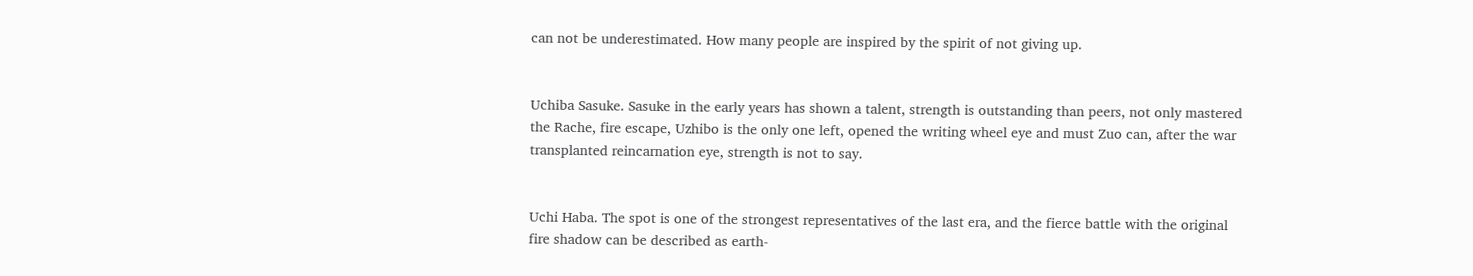can not be underestimated. How many people are inspired by the spirit of not giving up.


Uchiba Sasuke. Sasuke in the early years has shown a talent, strength is outstanding than peers, not only mastered the Rache, fire escape, Uzhibo is the only one left, opened the writing wheel eye and must Zuo can, after the war transplanted reincarnation eye, strength is not to say.


Uchi Haba. The spot is one of the strongest representatives of the last era, and the fierce battle with the original fire shadow can be described as earth-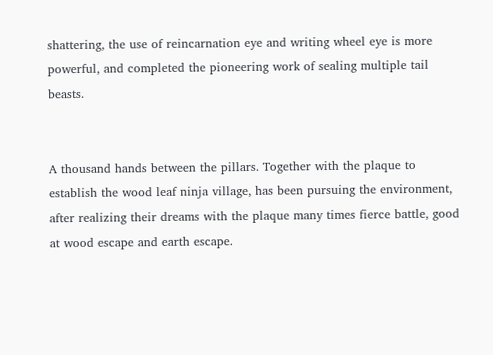shattering, the use of reincarnation eye and writing wheel eye is more powerful, and completed the pioneering work of sealing multiple tail beasts.


A thousand hands between the pillars. Together with the plaque to establish the wood leaf ninja village, has been pursuing the environment, after realizing their dreams with the plaque many times fierce battle, good at wood escape and earth escape.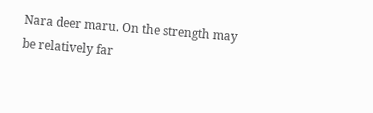Nara deer maru. On the strength may be relatively far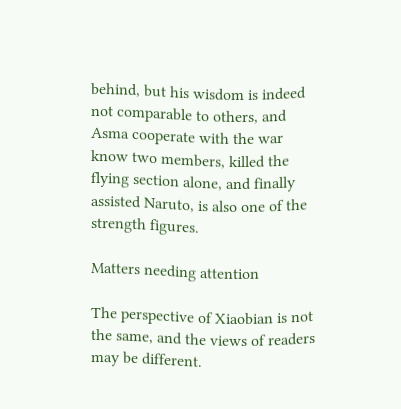behind, but his wisdom is indeed not comparable to others, and Asma cooperate with the war know two members, killed the flying section alone, and finally assisted Naruto, is also one of the strength figures.

Matters needing attention

The perspective of Xiaobian is not the same, and the views of readers may be different.